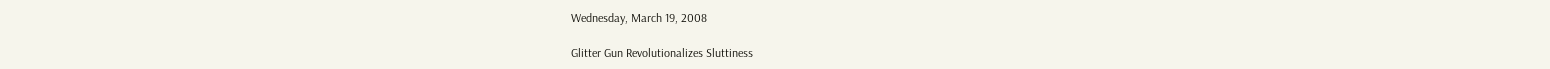Wednesday, March 19, 2008

Glitter Gun Revolutionalizes Sluttiness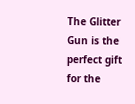The Glitter Gun is the perfect gift for the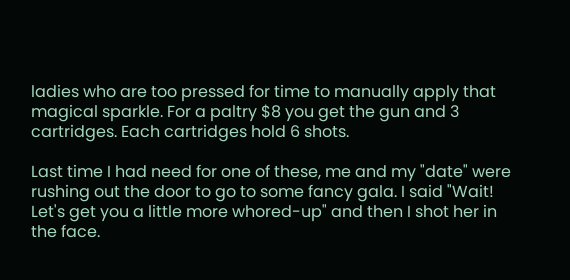ladies who are too pressed for time to manually apply that magical sparkle. For a paltry $8 you get the gun and 3 cartridges. Each cartridges hold 6 shots.

Last time I had need for one of these, me and my "date" were rushing out the door to go to some fancy gala. I said "Wait! Let's get you a little more whored-up" and then I shot her in the face.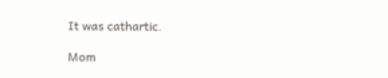It was cathartic.

Mom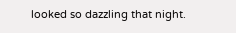looked so dazzling that night.